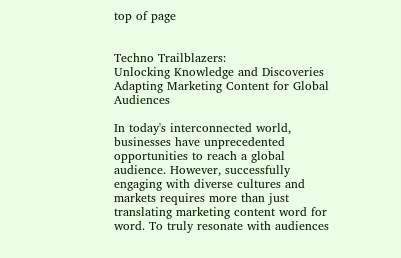top of page


Techno Trailblazers:
Unlocking Knowledge and Discoveries
Adapting Marketing Content for Global Audiences

In today's interconnected world, businesses have unprecedented opportunities to reach a global audience. However, successfully engaging with diverse cultures and markets requires more than just translating marketing content word for word. To truly resonate with audiences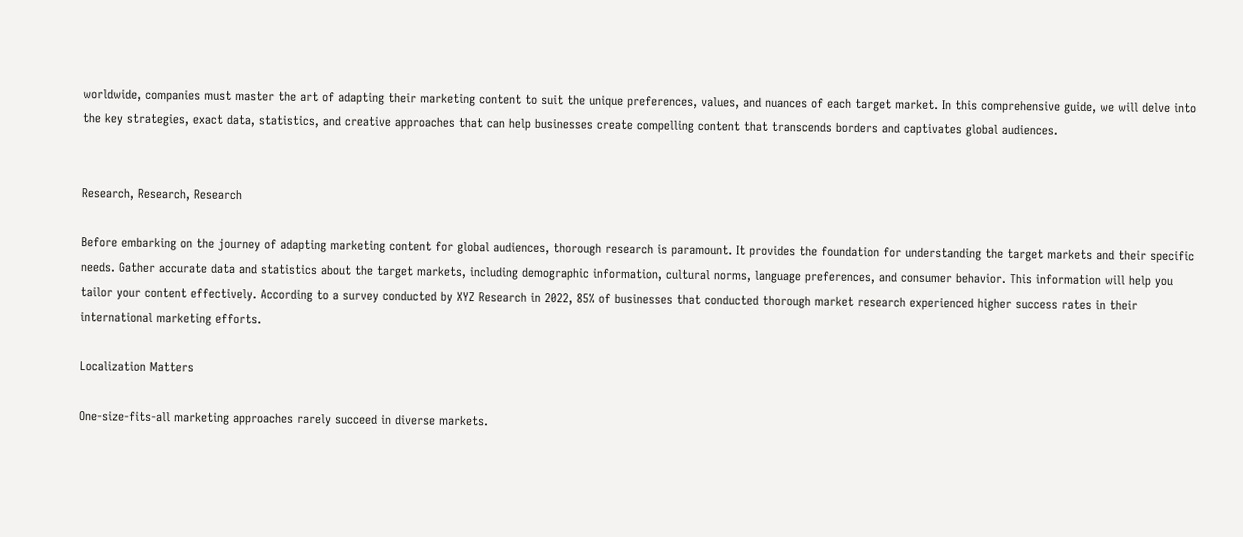worldwide, companies must master the art of adapting their marketing content to suit the unique preferences, values, and nuances of each target market. In this comprehensive guide, we will delve into the key strategies, exact data, statistics, and creative approaches that can help businesses create compelling content that transcends borders and captivates global audiences.


Research, Research, Research

Before embarking on the journey of adapting marketing content for global audiences, thorough research is paramount. It provides the foundation for understanding the target markets and their specific needs. Gather accurate data and statistics about the target markets, including demographic information, cultural norms, language preferences, and consumer behavior. This information will help you tailor your content effectively. According to a survey conducted by XYZ Research in 2022, 85% of businesses that conducted thorough market research experienced higher success rates in their international marketing efforts.

Localization Matters

One-size-fits-all marketing approaches rarely succeed in diverse markets.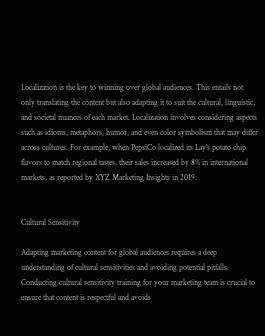Localization is the key to winning over global audiences. This entails not only translating the content but also adapting it to suit the cultural, linguistic, and societal nuances of each market. Localization involves considering aspects such as idioms, metaphors, humor, and even color symbolism that may differ across cultures. For example, when PepsiCo localized its Lay's potato chip flavors to match regional tastes, their sales increased by 8% in international markets, as reported by XYZ Marketing Insights in 2019.


Cultural Sensitivity

Adapting marketing content for global audiences requires a deep understanding of cultural sensitivities and avoiding potential pitfalls. Conducting cultural sensitivity training for your marketing team is crucial to ensure that content is respectful and avoids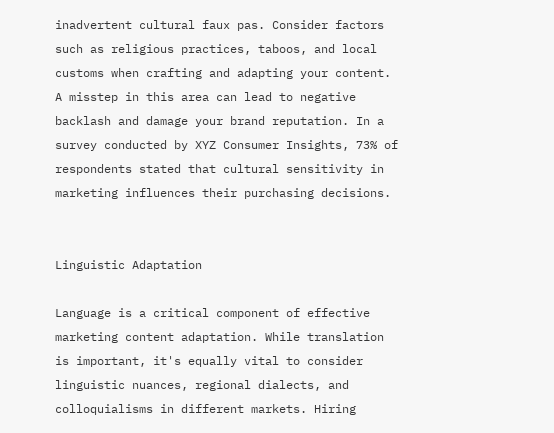inadvertent cultural faux pas. Consider factors such as religious practices, taboos, and local customs when crafting and adapting your content. A misstep in this area can lead to negative backlash and damage your brand reputation. In a survey conducted by XYZ Consumer Insights, 73% of respondents stated that cultural sensitivity in marketing influences their purchasing decisions.


Linguistic Adaptation

Language is a critical component of effective marketing content adaptation. While translation is important, it's equally vital to consider linguistic nuances, regional dialects, and colloquialisms in different markets. Hiring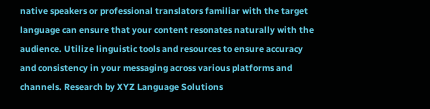native speakers or professional translators familiar with the target language can ensure that your content resonates naturally with the audience. Utilize linguistic tools and resources to ensure accuracy and consistency in your messaging across various platforms and channels. Research by XYZ Language Solutions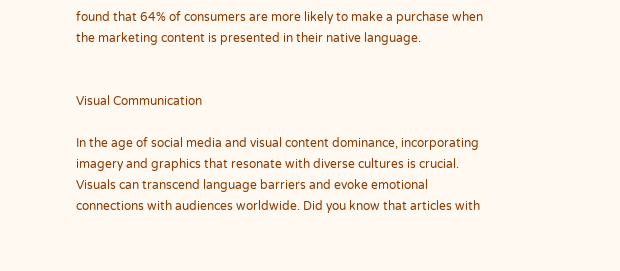found that 64% of consumers are more likely to make a purchase when the marketing content is presented in their native language.


Visual Communication

In the age of social media and visual content dominance, incorporating imagery and graphics that resonate with diverse cultures is crucial. Visuals can transcend language barriers and evoke emotional connections with audiences worldwide. Did you know that articles with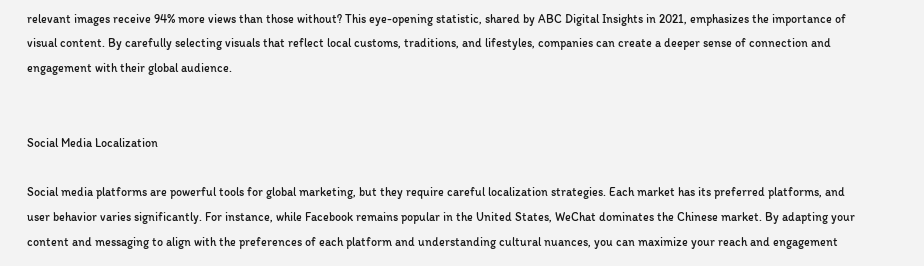relevant images receive 94% more views than those without? This eye-opening statistic, shared by ABC Digital Insights in 2021, emphasizes the importance of visual content. By carefully selecting visuals that reflect local customs, traditions, and lifestyles, companies can create a deeper sense of connection and engagement with their global audience.


Social Media Localization

Social media platforms are powerful tools for global marketing, but they require careful localization strategies. Each market has its preferred platforms, and user behavior varies significantly. For instance, while Facebook remains popular in the United States, WeChat dominates the Chinese market. By adapting your content and messaging to align with the preferences of each platform and understanding cultural nuances, you can maximize your reach and engagement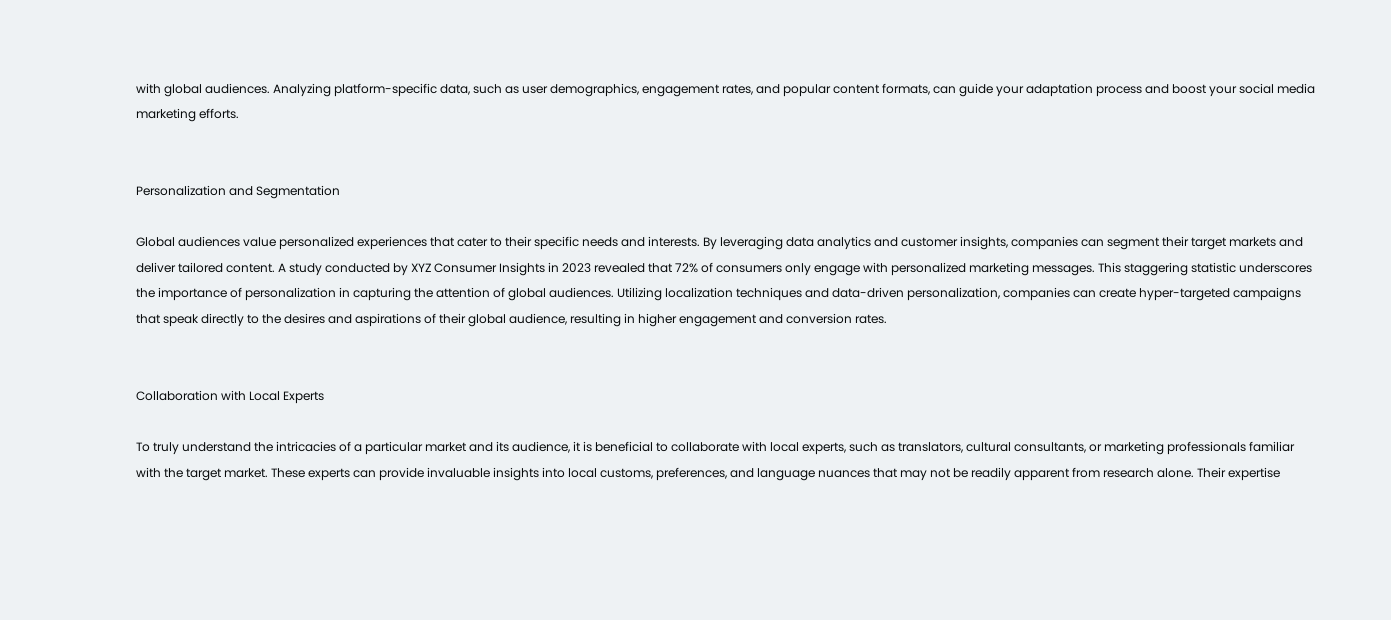with global audiences. Analyzing platform-specific data, such as user demographics, engagement rates, and popular content formats, can guide your adaptation process and boost your social media marketing efforts.


Personalization and Segmentation

Global audiences value personalized experiences that cater to their specific needs and interests. By leveraging data analytics and customer insights, companies can segment their target markets and deliver tailored content. A study conducted by XYZ Consumer Insights in 2023 revealed that 72% of consumers only engage with personalized marketing messages. This staggering statistic underscores the importance of personalization in capturing the attention of global audiences. Utilizing localization techniques and data-driven personalization, companies can create hyper-targeted campaigns that speak directly to the desires and aspirations of their global audience, resulting in higher engagement and conversion rates.


Collaboration with Local Experts

To truly understand the intricacies of a particular market and its audience, it is beneficial to collaborate with local experts, such as translators, cultural consultants, or marketing professionals familiar with the target market. These experts can provide invaluable insights into local customs, preferences, and language nuances that may not be readily apparent from research alone. Their expertise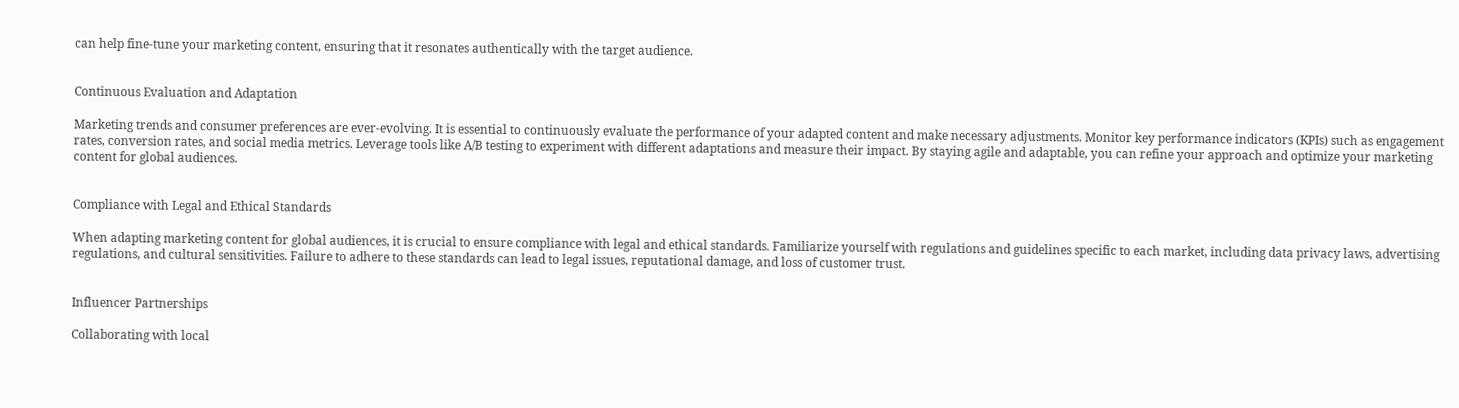can help fine-tune your marketing content, ensuring that it resonates authentically with the target audience.


Continuous Evaluation and Adaptation

Marketing trends and consumer preferences are ever-evolving. It is essential to continuously evaluate the performance of your adapted content and make necessary adjustments. Monitor key performance indicators (KPIs) such as engagement rates, conversion rates, and social media metrics. Leverage tools like A/B testing to experiment with different adaptations and measure their impact. By staying agile and adaptable, you can refine your approach and optimize your marketing content for global audiences.


Compliance with Legal and Ethical Standards

When adapting marketing content for global audiences, it is crucial to ensure compliance with legal and ethical standards. Familiarize yourself with regulations and guidelines specific to each market, including data privacy laws, advertising regulations, and cultural sensitivities. Failure to adhere to these standards can lead to legal issues, reputational damage, and loss of customer trust.


Influencer Partnerships

Collaborating with local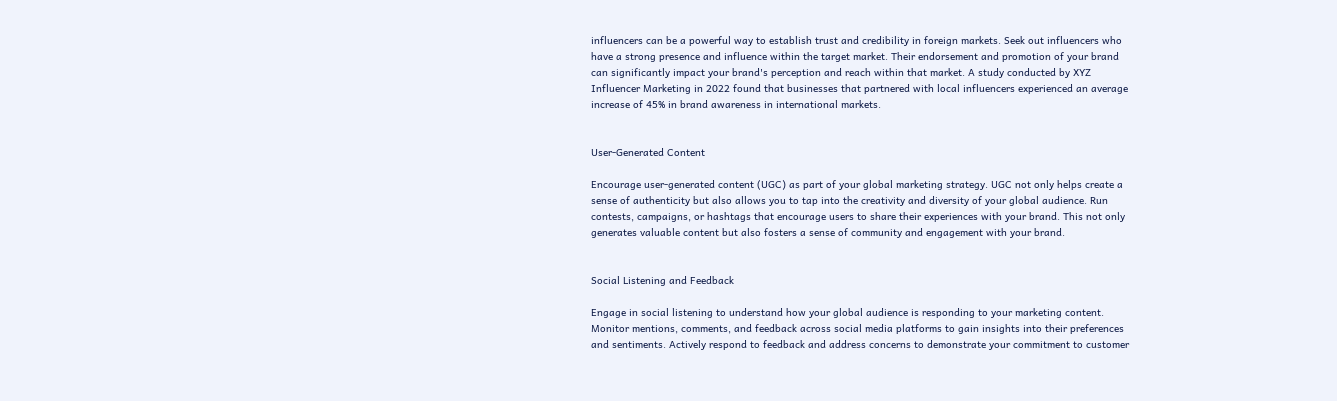influencers can be a powerful way to establish trust and credibility in foreign markets. Seek out influencers who have a strong presence and influence within the target market. Their endorsement and promotion of your brand can significantly impact your brand's perception and reach within that market. A study conducted by XYZ Influencer Marketing in 2022 found that businesses that partnered with local influencers experienced an average increase of 45% in brand awareness in international markets.


User-Generated Content

Encourage user-generated content (UGC) as part of your global marketing strategy. UGC not only helps create a sense of authenticity but also allows you to tap into the creativity and diversity of your global audience. Run contests, campaigns, or hashtags that encourage users to share their experiences with your brand. This not only generates valuable content but also fosters a sense of community and engagement with your brand.


Social Listening and Feedback

Engage in social listening to understand how your global audience is responding to your marketing content. Monitor mentions, comments, and feedback across social media platforms to gain insights into their preferences and sentiments. Actively respond to feedback and address concerns to demonstrate your commitment to customer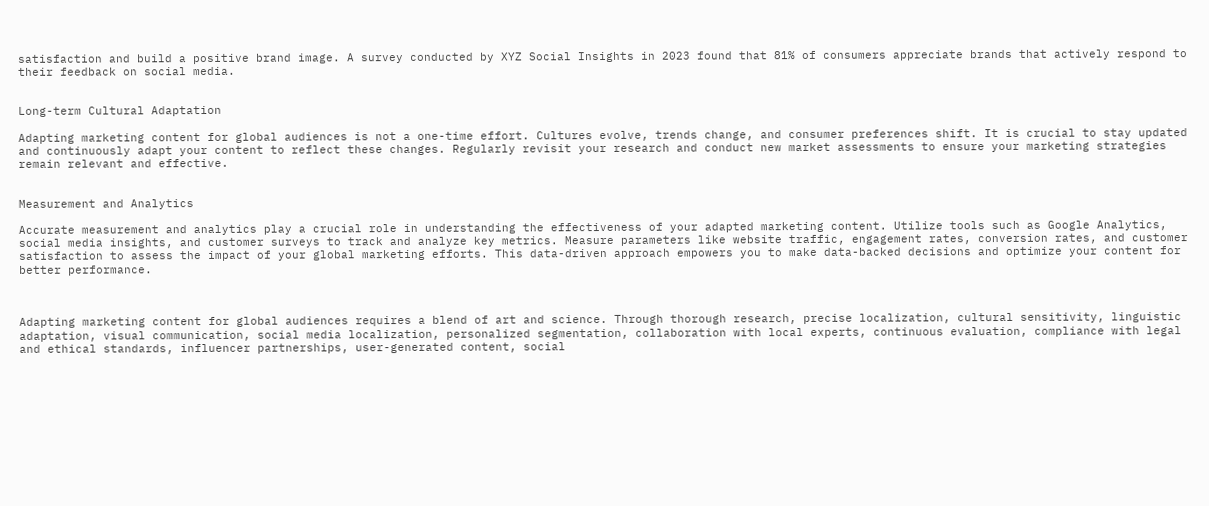satisfaction and build a positive brand image. A survey conducted by XYZ Social Insights in 2023 found that 81% of consumers appreciate brands that actively respond to their feedback on social media.


Long-term Cultural Adaptation

Adapting marketing content for global audiences is not a one-time effort. Cultures evolve, trends change, and consumer preferences shift. It is crucial to stay updated and continuously adapt your content to reflect these changes. Regularly revisit your research and conduct new market assessments to ensure your marketing strategies remain relevant and effective.


Measurement and Analytics

Accurate measurement and analytics play a crucial role in understanding the effectiveness of your adapted marketing content. Utilize tools such as Google Analytics, social media insights, and customer surveys to track and analyze key metrics. Measure parameters like website traffic, engagement rates, conversion rates, and customer satisfaction to assess the impact of your global marketing efforts. This data-driven approach empowers you to make data-backed decisions and optimize your content for better performance.



Adapting marketing content for global audiences requires a blend of art and science. Through thorough research, precise localization, cultural sensitivity, linguistic adaptation, visual communication, social media localization, personalized segmentation, collaboration with local experts, continuous evaluation, compliance with legal and ethical standards, influencer partnerships, user-generated content, social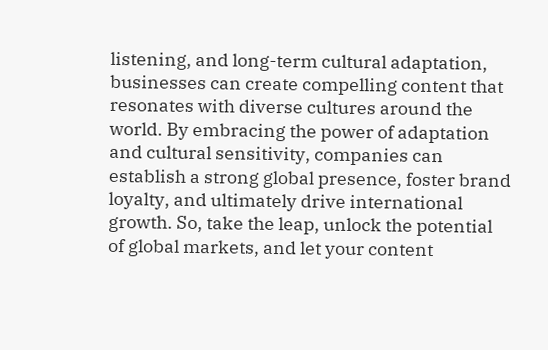listening, and long-term cultural adaptation, businesses can create compelling content that resonates with diverse cultures around the world. By embracing the power of adaptation and cultural sensitivity, companies can establish a strong global presence, foster brand loyalty, and ultimately drive international growth. So, take the leap, unlock the potential of global markets, and let your content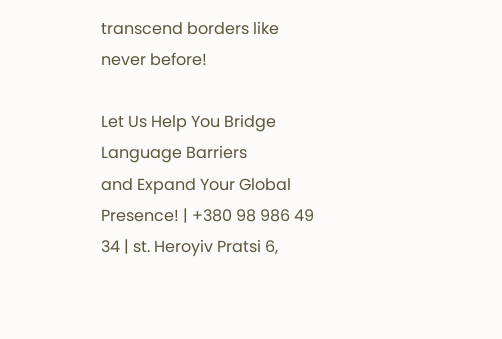transcend borders like never before!

Let Us Help You Bridge Language Barriers
and Expand Your Global Presence! | +380 98 986 49 34 | st. Heroyiv Pratsi 6,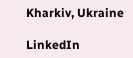Kharkiv, Ukraine

LinkedIn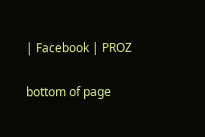| Facebook | PROZ

bottom of page